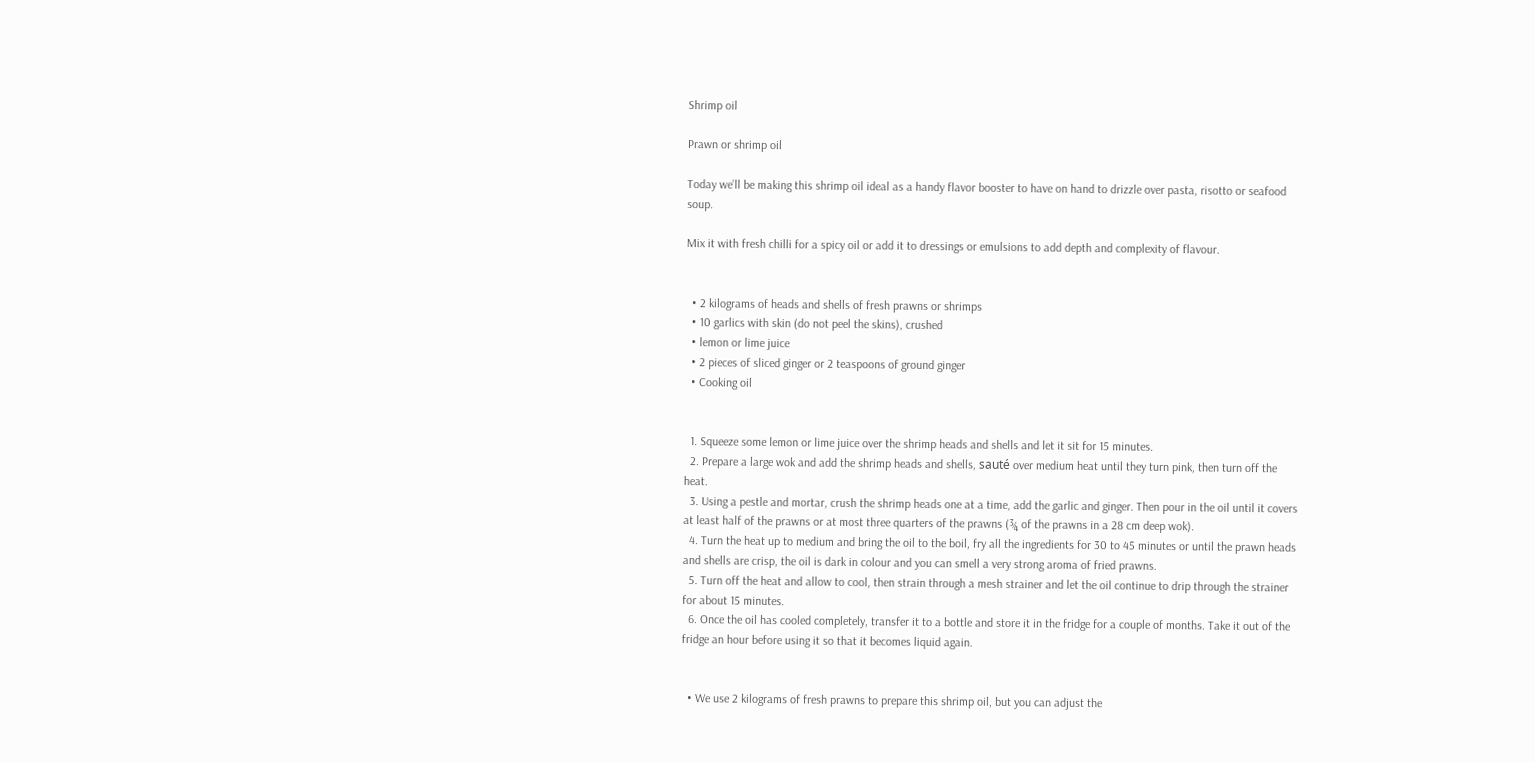Shrimp oil

Prawn or shrimp oil

Today we’ll be making this shrimp oil ideal as a handy flavor booster to have on hand to drizzle over pasta, risotto or seafood soup.

Mix it with fresh chilli for a spicy oil or add it to dressings or emulsions to add depth and complexity of flavour.


  • 2 kilograms of heads and shells of fresh prawns or shrimps
  • 10 garlics with skin (do not peel the skins), crushed
  • lemon or lime juice
  • 2 pieces of sliced ginger or 2 teaspoons of ground ginger
  • Cooking oil


  1. Squeeze some lemon or lime juice over the shrimp heads and shells and let it sit for 15 minutes.
  2. Prepare a large wok and add the shrimp heads and shells, sauté over medium heat until they turn pink, then turn off the heat.
  3. Using a pestle and mortar, crush the shrimp heads one at a time, add the garlic and ginger. Then pour in the oil until it covers at least half of the prawns or at most three quarters of the prawns (¾ of the prawns in a 28 cm deep wok).
  4. Turn the heat up to medium and bring the oil to the boil, fry all the ingredients for 30 to 45 minutes or until the prawn heads and shells are crisp, the oil is dark in colour and you can smell a very strong aroma of fried prawns.
  5. Turn off the heat and allow to cool, then strain through a mesh strainer and let the oil continue to drip through the strainer for about 15 minutes.
  6. Once the oil has cooled completely, transfer it to a bottle and store it in the fridge for a couple of months. Take it out of the fridge an hour before using it so that it becomes liquid again.


  • We use 2 kilograms of fresh prawns to prepare this shrimp oil, but you can adjust the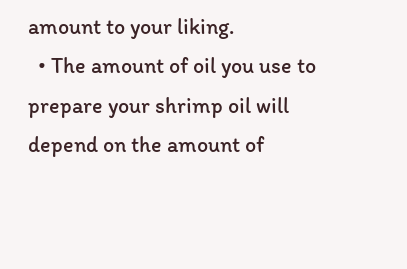amount to your liking.
  • The amount of oil you use to prepare your shrimp oil will depend on the amount of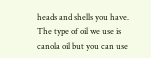heads and shells you have. The type of oil we use is canola oil but you can use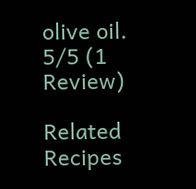olive oil.
5/5 (1 Review)

Related Recipes